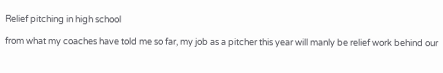Relief pitching in high school

from what my coaches have told me so far, my job as a pitcher this year will manly be relief work behind our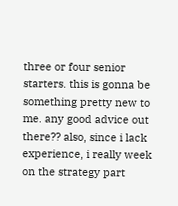three or four senior starters. this is gonna be something pretty new to me. any good advice out there?? also, since i lack experience, i really week on the strategy part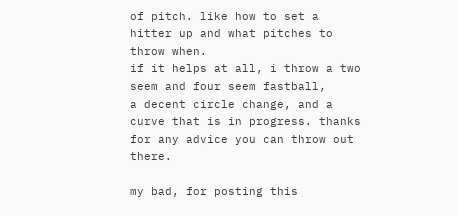of pitch. like how to set a hitter up and what pitches to throw when.
if it helps at all, i throw a two seem and four seem fastball,
a decent circle change, and a curve that is in progress. thanks for any advice you can throw out there.

my bad, for posting this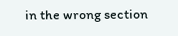in the wrong section